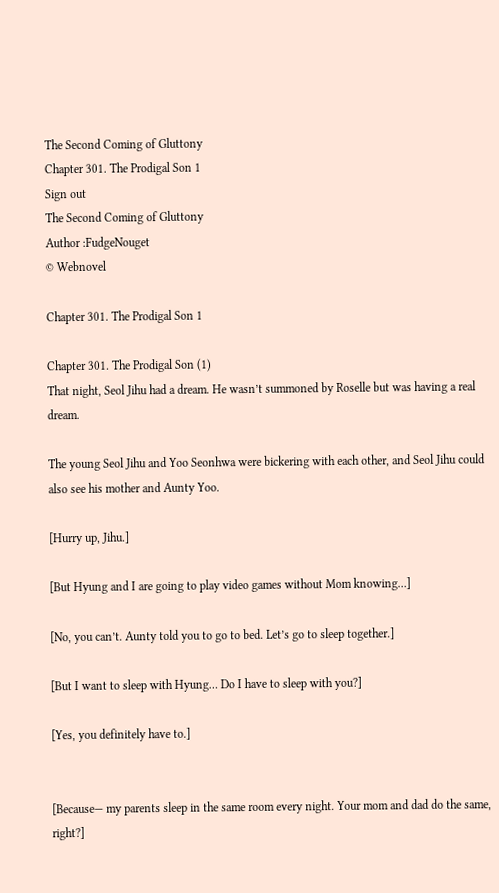The Second Coming of Gluttony
Chapter 301. The Prodigal Son 1
Sign out
The Second Coming of Gluttony
Author :FudgeNouget
© Webnovel

Chapter 301. The Prodigal Son 1

Chapter 301. The Prodigal Son (1)
That night, Seol Jihu had a dream. He wasn’t summoned by Roselle but was having a real dream.

The young Seol Jihu and Yoo Seonhwa were bickering with each other, and Seol Jihu could also see his mother and Aunty Yoo.

[Hurry up, Jihu.]

[But Hyung and I are going to play video games without Mom knowing…]

[No, you can’t. Aunty told you to go to bed. Let’s go to sleep together.]

[But I want to sleep with Hyung… Do I have to sleep with you?]

[Yes, you definitely have to.]


[Because— my parents sleep in the same room every night. Your mom and dad do the same, right?]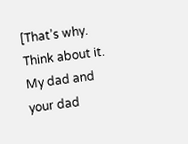[That’s why. Think about it. My dad and your dad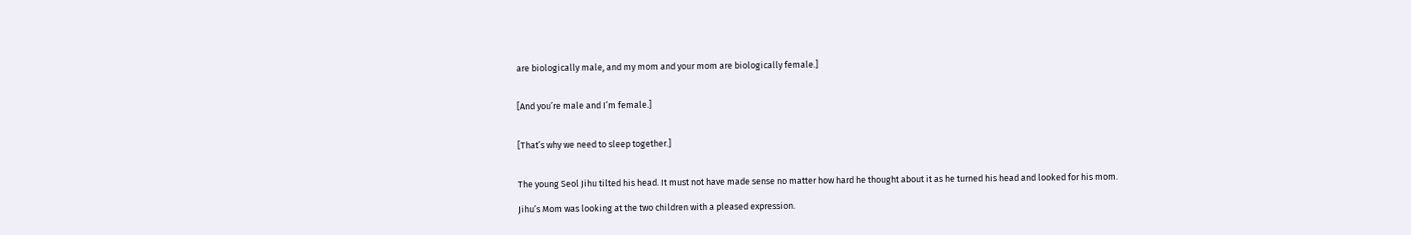are biologically male, and my mom and your mom are biologically female.]


[And you’re male and I’m female.]


[That’s why we need to sleep together.]


The young Seol Jihu tilted his head. It must not have made sense no matter how hard he thought about it as he turned his head and looked for his mom.

Jihu’s Mom was looking at the two children with a pleased expression.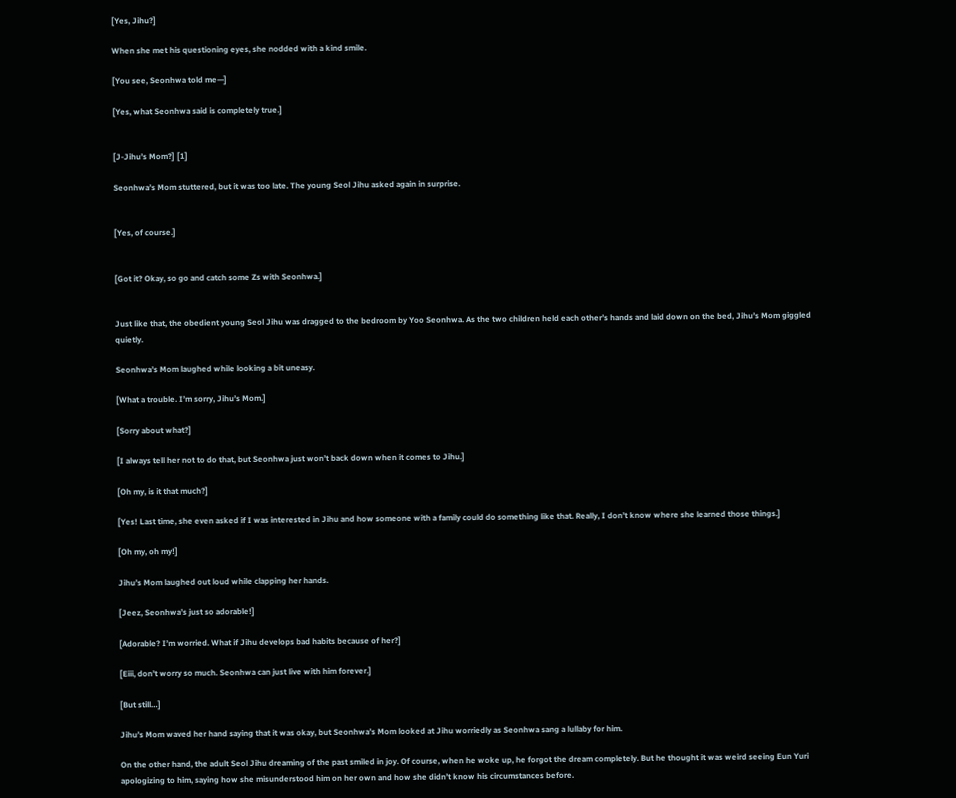[Yes, Jihu?]

When she met his questioning eyes, she nodded with a kind smile.

[You see, Seonhwa told me—]

[Yes, what Seonhwa said is completely true.]


[J-Jihu’s Mom?] [1]

Seonhwa’s Mom stuttered, but it was too late. The young Seol Jihu asked again in surprise.


[Yes, of course.]


[Got it? Okay, so go and catch some Zs with Seonhwa.]


Just like that, the obedient young Seol Jihu was dragged to the bedroom by Yoo Seonhwa. As the two children held each other’s hands and laid down on the bed, Jihu’s Mom giggled quietly.

Seonhwa’s Mom laughed while looking a bit uneasy.

[What a trouble. I’m sorry, Jihu’s Mom.]

[Sorry about what?]

[I always tell her not to do that, but Seonhwa just won’t back down when it comes to Jihu.]

[Oh my, is it that much?]

[Yes! Last time, she even asked if I was interested in Jihu and how someone with a family could do something like that. Really, I don’t know where she learned those things.]

[Oh my, oh my!]

Jihu’s Mom laughed out loud while clapping her hands.

[Jeez, Seonhwa’s just so adorable!]

[Adorable? I’m worried. What if Jihu develops bad habits because of her?]

[Eiii, don’t worry so much. Seonhwa can just live with him forever.]

[But still…]

Jihu’s Mom waved her hand saying that it was okay, but Seonhwa’s Mom looked at Jihu worriedly as Seonhwa sang a lullaby for him.

On the other hand, the adult Seol Jihu dreaming of the past smiled in joy. Of course, when he woke up, he forgot the dream completely. But he thought it was weird seeing Eun Yuri apologizing to him, saying how she misunderstood him on her own and how she didn’t know his circumstances before.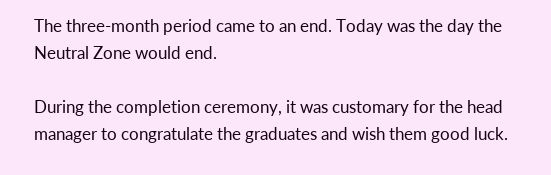The three-month period came to an end. Today was the day the Neutral Zone would end.

During the completion ceremony, it was customary for the head manager to congratulate the graduates and wish them good luck.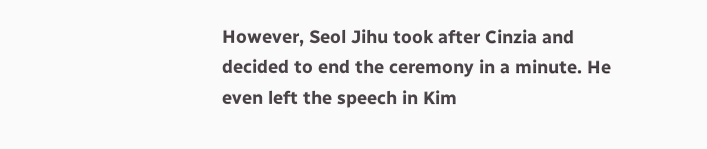However, Seol Jihu took after Cinzia and decided to end the ceremony in a minute. He even left the speech in Kim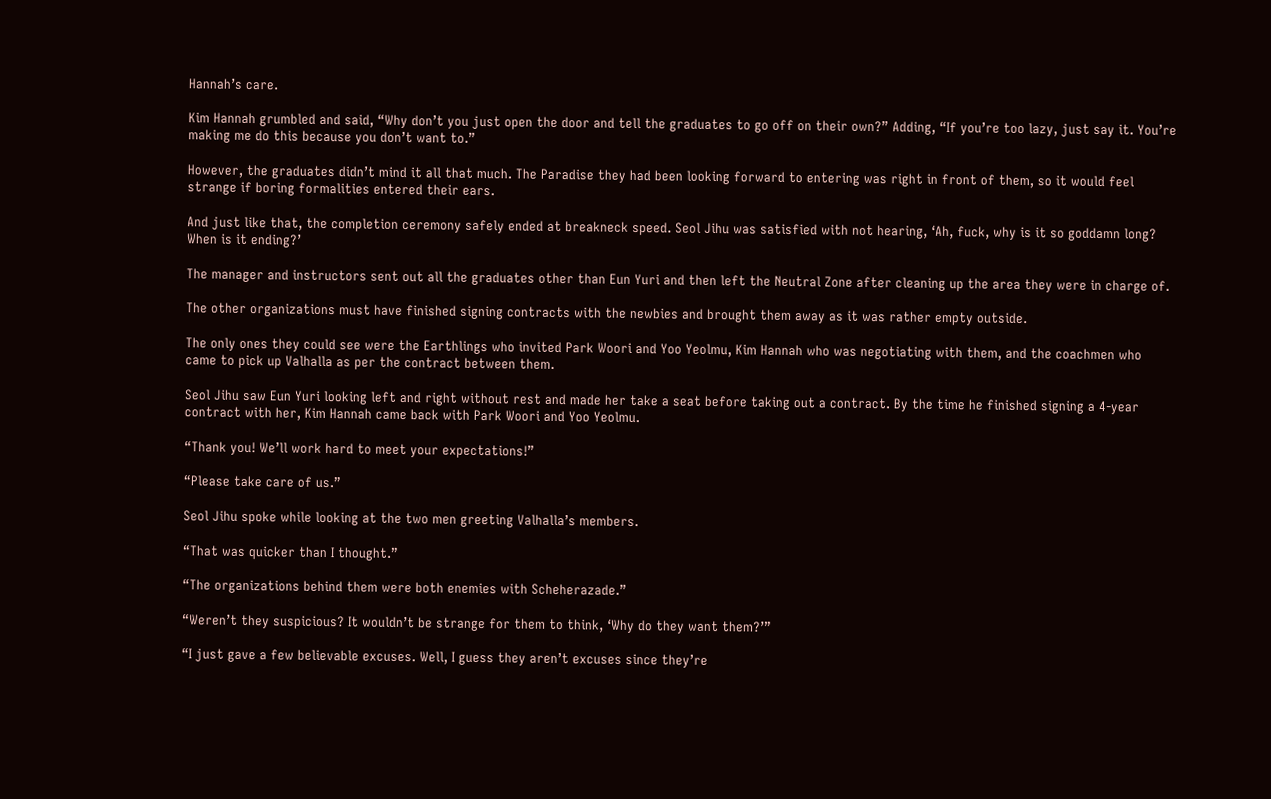Hannah’s care.

Kim Hannah grumbled and said, “Why don’t you just open the door and tell the graduates to go off on their own?” Adding, “If you’re too lazy, just say it. You’re making me do this because you don’t want to.”

However, the graduates didn’t mind it all that much. The Paradise they had been looking forward to entering was right in front of them, so it would feel strange if boring formalities entered their ears.

And just like that, the completion ceremony safely ended at breakneck speed. Seol Jihu was satisfied with not hearing, ‘Ah, fuck, why is it so goddamn long? When is it ending?’

The manager and instructors sent out all the graduates other than Eun Yuri and then left the Neutral Zone after cleaning up the area they were in charge of.

The other organizations must have finished signing contracts with the newbies and brought them away as it was rather empty outside.

The only ones they could see were the Earthlings who invited Park Woori and Yoo Yeolmu, Kim Hannah who was negotiating with them, and the coachmen who came to pick up Valhalla as per the contract between them.

Seol Jihu saw Eun Yuri looking left and right without rest and made her take a seat before taking out a contract. By the time he finished signing a 4-year contract with her, Kim Hannah came back with Park Woori and Yoo Yeolmu.

“Thank you! We’ll work hard to meet your expectations!”

“Please take care of us.”

Seol Jihu spoke while looking at the two men greeting Valhalla’s members.

“That was quicker than I thought.”

“The organizations behind them were both enemies with Scheherazade.”

“Weren’t they suspicious? It wouldn’t be strange for them to think, ‘Why do they want them?’”

“I just gave a few believable excuses. Well, I guess they aren’t excuses since they’re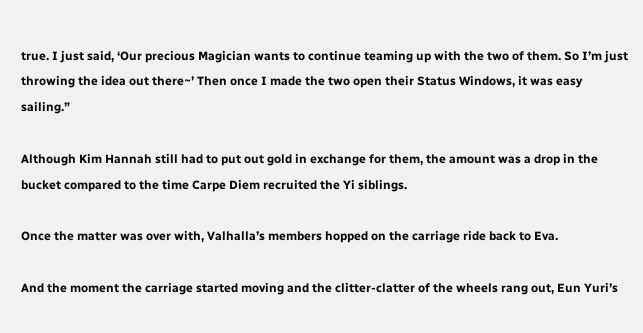true. I just said, ‘Our precious Magician wants to continue teaming up with the two of them. So I’m just throwing the idea out there~’ Then once I made the two open their Status Windows, it was easy sailing.”

Although Kim Hannah still had to put out gold in exchange for them, the amount was a drop in the bucket compared to the time Carpe Diem recruited the Yi siblings.

Once the matter was over with, Valhalla’s members hopped on the carriage ride back to Eva.

And the moment the carriage started moving and the clitter-clatter of the wheels rang out, Eun Yuri’s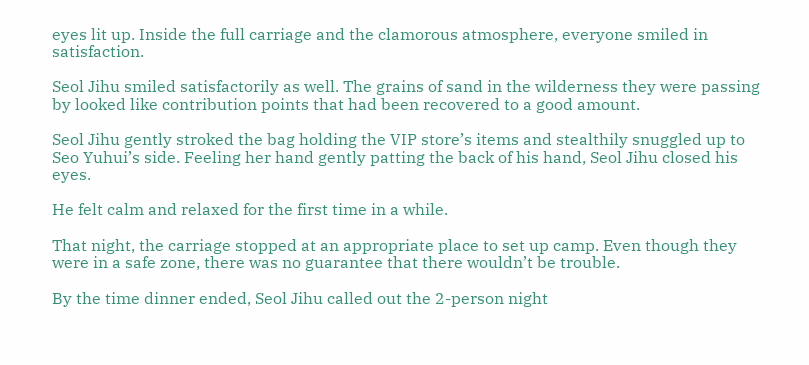eyes lit up. Inside the full carriage and the clamorous atmosphere, everyone smiled in satisfaction.

Seol Jihu smiled satisfactorily as well. The grains of sand in the wilderness they were passing by looked like contribution points that had been recovered to a good amount.

Seol Jihu gently stroked the bag holding the VIP store’s items and stealthily snuggled up to Seo Yuhui’s side. Feeling her hand gently patting the back of his hand, Seol Jihu closed his eyes.

He felt calm and relaxed for the first time in a while.

That night, the carriage stopped at an appropriate place to set up camp. Even though they were in a safe zone, there was no guarantee that there wouldn’t be trouble.

By the time dinner ended, Seol Jihu called out the 2-person night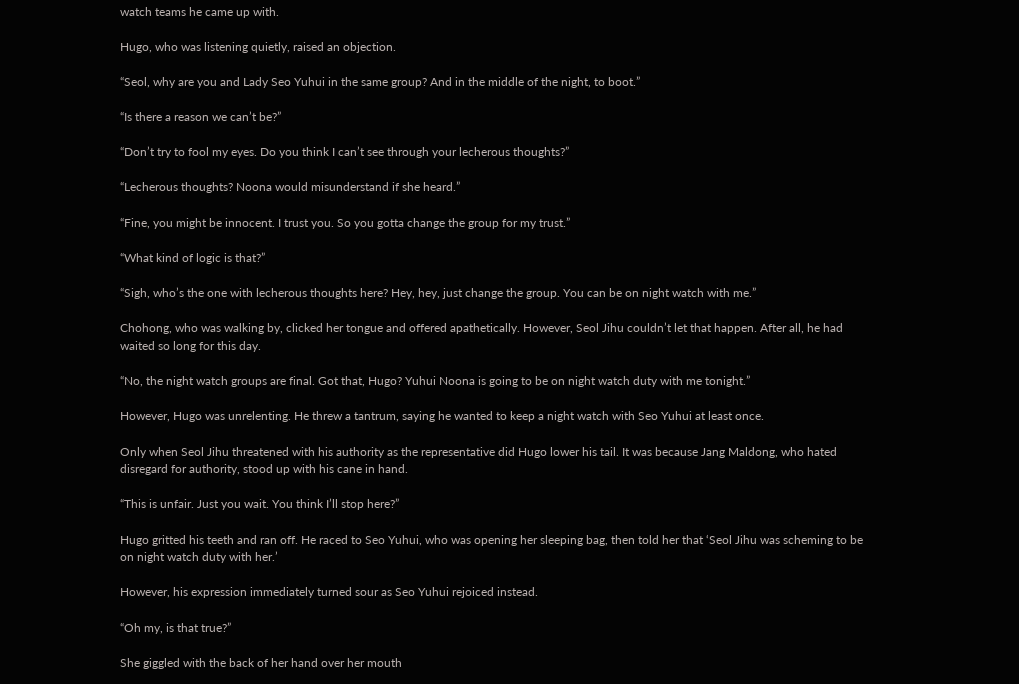watch teams he came up with.

Hugo, who was listening quietly, raised an objection.

“Seol, why are you and Lady Seo Yuhui in the same group? And in the middle of the night, to boot.”

“Is there a reason we can’t be?”

“Don’t try to fool my eyes. Do you think I can’t see through your lecherous thoughts?”

“Lecherous thoughts? Noona would misunderstand if she heard.”

“Fine, you might be innocent. I trust you. So you gotta change the group for my trust.”

“What kind of logic is that?”

“Sigh, who’s the one with lecherous thoughts here? Hey, hey, just change the group. You can be on night watch with me.”

Chohong, who was walking by, clicked her tongue and offered apathetically. However, Seol Jihu couldn’t let that happen. After all, he had waited so long for this day.

“No, the night watch groups are final. Got that, Hugo? Yuhui Noona is going to be on night watch duty with me tonight.”

However, Hugo was unrelenting. He threw a tantrum, saying he wanted to keep a night watch with Seo Yuhui at least once.

Only when Seol Jihu threatened with his authority as the representative did Hugo lower his tail. It was because Jang Maldong, who hated disregard for authority, stood up with his cane in hand.

“This is unfair. Just you wait. You think I’ll stop here?”

Hugo gritted his teeth and ran off. He raced to Seo Yuhui, who was opening her sleeping bag, then told her that ‘Seol Jihu was scheming to be on night watch duty with her.’

However, his expression immediately turned sour as Seo Yuhui rejoiced instead.

“Oh my, is that true?”

She giggled with the back of her hand over her mouth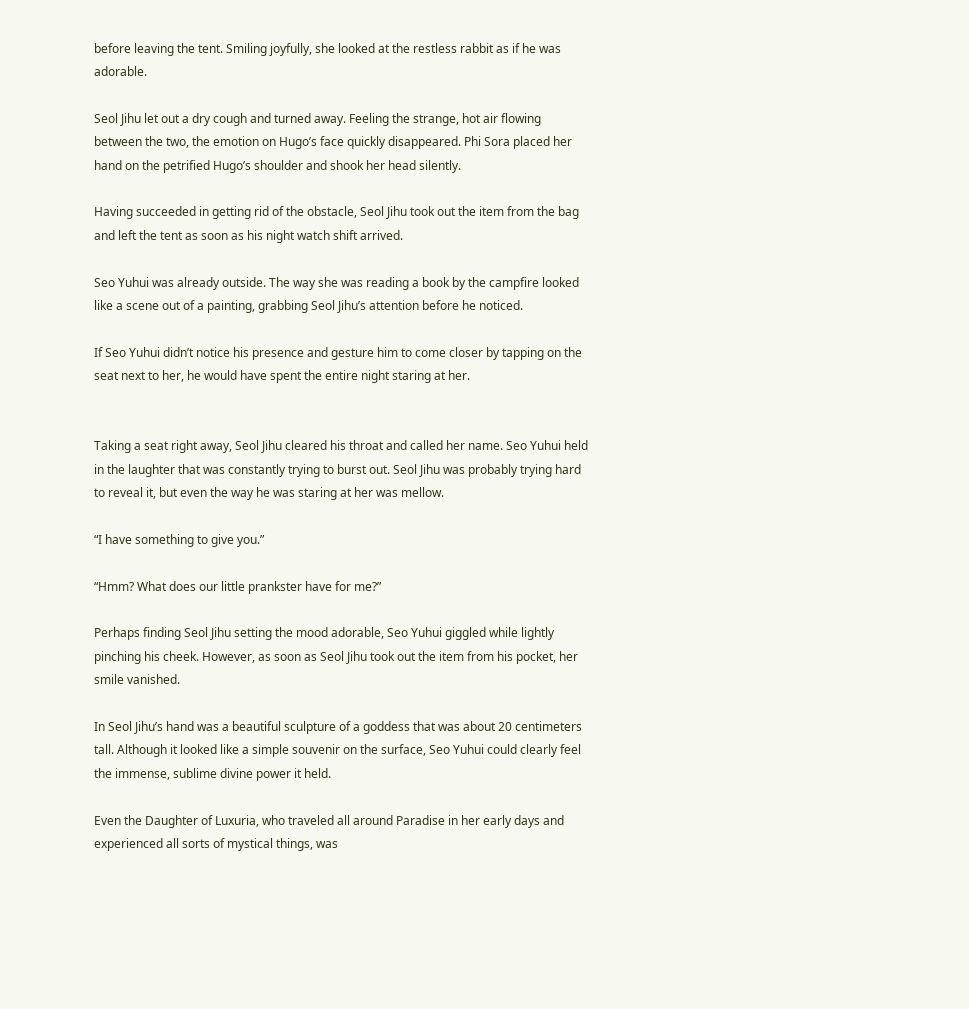before leaving the tent. Smiling joyfully, she looked at the restless rabbit as if he was adorable.

Seol Jihu let out a dry cough and turned away. Feeling the strange, hot air flowing between the two, the emotion on Hugo’s face quickly disappeared. Phi Sora placed her hand on the petrified Hugo’s shoulder and shook her head silently.

Having succeeded in getting rid of the obstacle, Seol Jihu took out the item from the bag and left the tent as soon as his night watch shift arrived.

Seo Yuhui was already outside. The way she was reading a book by the campfire looked like a scene out of a painting, grabbing Seol Jihu’s attention before he noticed.

If Seo Yuhui didn’t notice his presence and gesture him to come closer by tapping on the seat next to her, he would have spent the entire night staring at her.


Taking a seat right away, Seol Jihu cleared his throat and called her name. Seo Yuhui held in the laughter that was constantly trying to burst out. Seol Jihu was probably trying hard to reveal it, but even the way he was staring at her was mellow.

“I have something to give you.”

“Hmm? What does our little prankster have for me?”

Perhaps finding Seol Jihu setting the mood adorable, Seo Yuhui giggled while lightly pinching his cheek. However, as soon as Seol Jihu took out the item from his pocket, her smile vanished.

In Seol Jihu’s hand was a beautiful sculpture of a goddess that was about 20 centimeters tall. Although it looked like a simple souvenir on the surface, Seo Yuhui could clearly feel the immense, sublime divine power it held.

Even the Daughter of Luxuria, who traveled all around Paradise in her early days and experienced all sorts of mystical things, was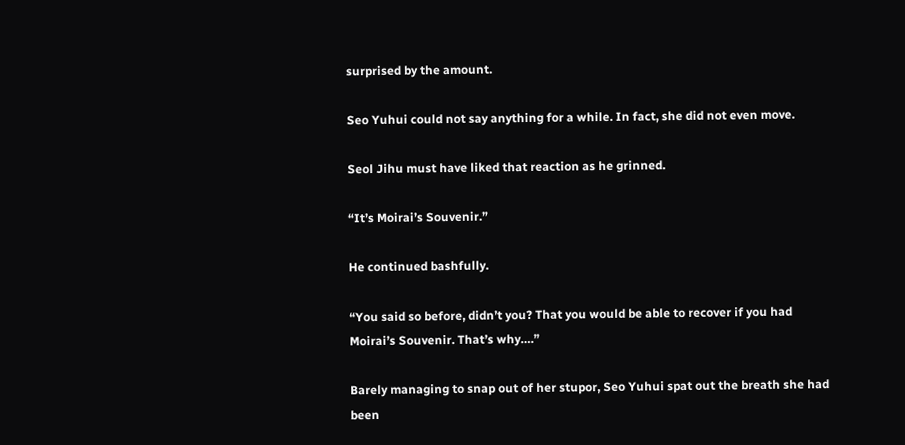surprised by the amount.

Seo Yuhui could not say anything for a while. In fact, she did not even move.

Seol Jihu must have liked that reaction as he grinned.

“It’s Moirai’s Souvenir.”

He continued bashfully.

“You said so before, didn’t you? That you would be able to recover if you had Moirai’s Souvenir. That’s why….”

Barely managing to snap out of her stupor, Seo Yuhui spat out the breath she had been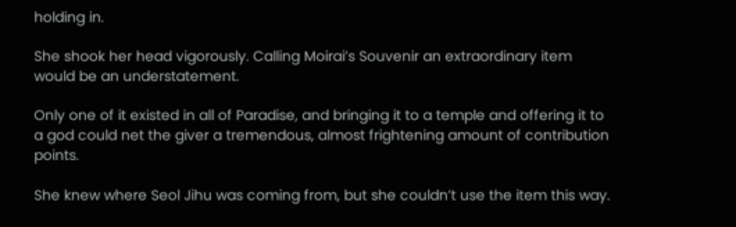holding in.

She shook her head vigorously. Calling Moirai’s Souvenir an extraordinary item would be an understatement.

Only one of it existed in all of Paradise, and bringing it to a temple and offering it to a god could net the giver a tremendous, almost frightening amount of contribution points.

She knew where Seol Jihu was coming from, but she couldn’t use the item this way.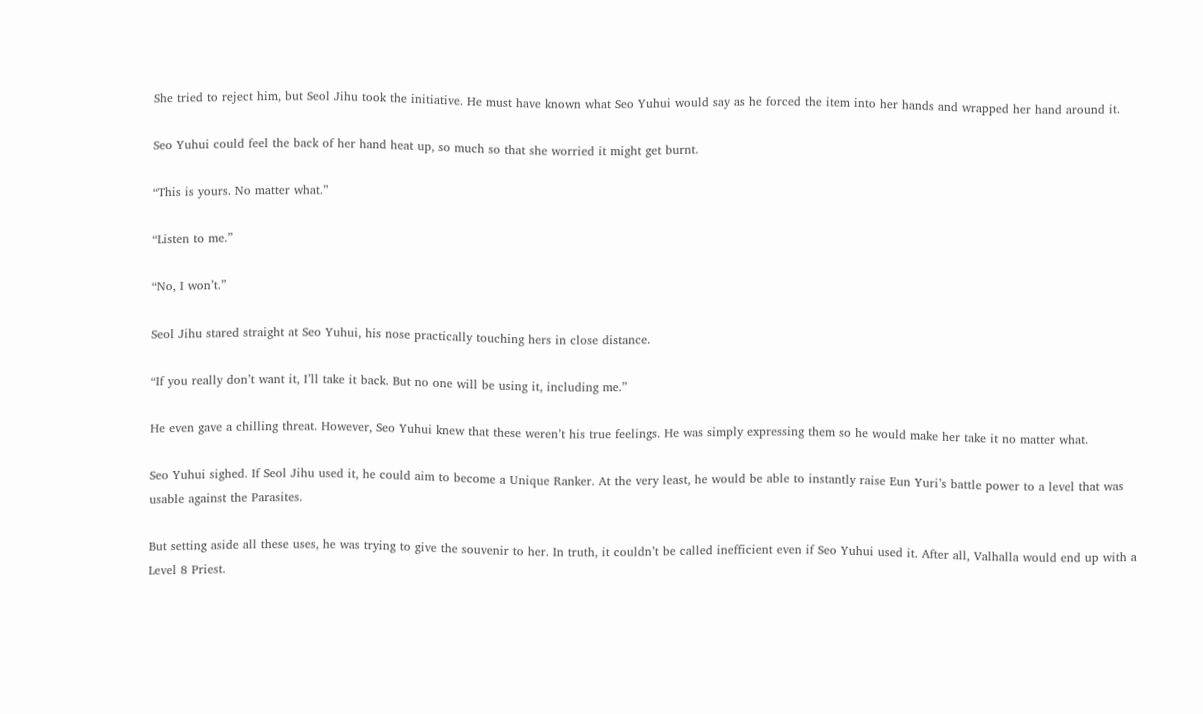She tried to reject him, but Seol Jihu took the initiative. He must have known what Seo Yuhui would say as he forced the item into her hands and wrapped her hand around it.

Seo Yuhui could feel the back of her hand heat up, so much so that she worried it might get burnt.

“This is yours. No matter what.”

“Listen to me.”

“No, I won’t.”

Seol Jihu stared straight at Seo Yuhui, his nose practically touching hers in close distance.

“If you really don’t want it, I’ll take it back. But no one will be using it, including me.”

He even gave a chilling threat. However, Seo Yuhui knew that these weren’t his true feelings. He was simply expressing them so he would make her take it no matter what.

Seo Yuhui sighed. If Seol Jihu used it, he could aim to become a Unique Ranker. At the very least, he would be able to instantly raise Eun Yuri’s battle power to a level that was usable against the Parasites.

But setting aside all these uses, he was trying to give the souvenir to her. In truth, it couldn’t be called inefficient even if Seo Yuhui used it. After all, Valhalla would end up with a Level 8 Priest.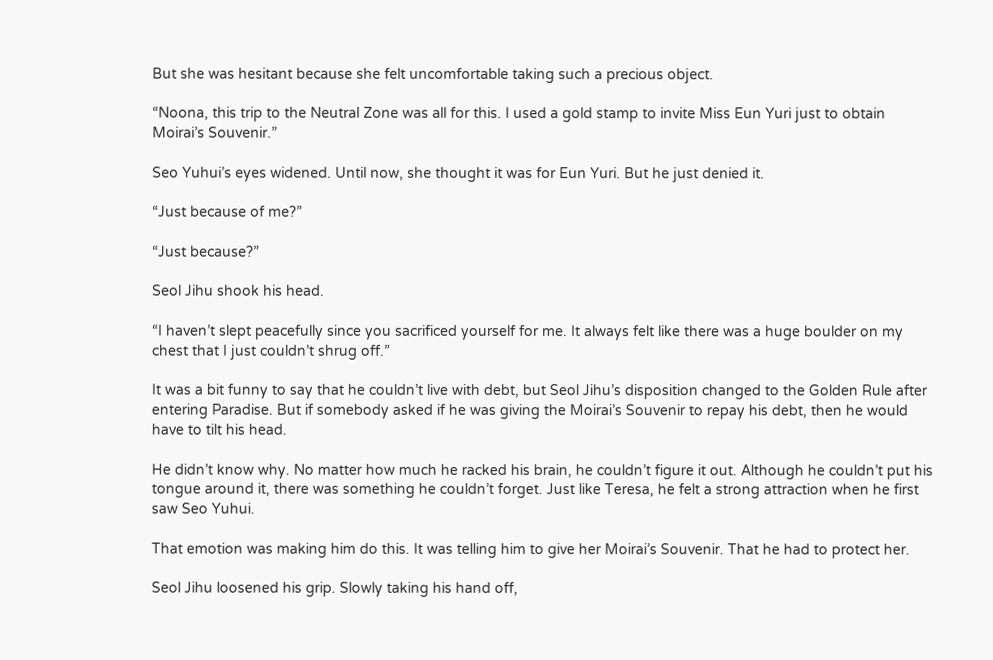But she was hesitant because she felt uncomfortable taking such a precious object.

“Noona, this trip to the Neutral Zone was all for this. I used a gold stamp to invite Miss Eun Yuri just to obtain Moirai’s Souvenir.”

Seo Yuhui’s eyes widened. Until now, she thought it was for Eun Yuri. But he just denied it.

“Just because of me?”

“Just because?”

Seol Jihu shook his head.

“I haven’t slept peacefully since you sacrificed yourself for me. It always felt like there was a huge boulder on my chest that I just couldn’t shrug off.”

It was a bit funny to say that he couldn’t live with debt, but Seol Jihu’s disposition changed to the Golden Rule after entering Paradise. But if somebody asked if he was giving the Moirai’s Souvenir to repay his debt, then he would have to tilt his head.

He didn’t know why. No matter how much he racked his brain, he couldn’t figure it out. Although he couldn’t put his tongue around it, there was something he couldn’t forget. Just like Teresa, he felt a strong attraction when he first saw Seo Yuhui.

That emotion was making him do this. It was telling him to give her Moirai’s Souvenir. That he had to protect her.

Seol Jihu loosened his grip. Slowly taking his hand off,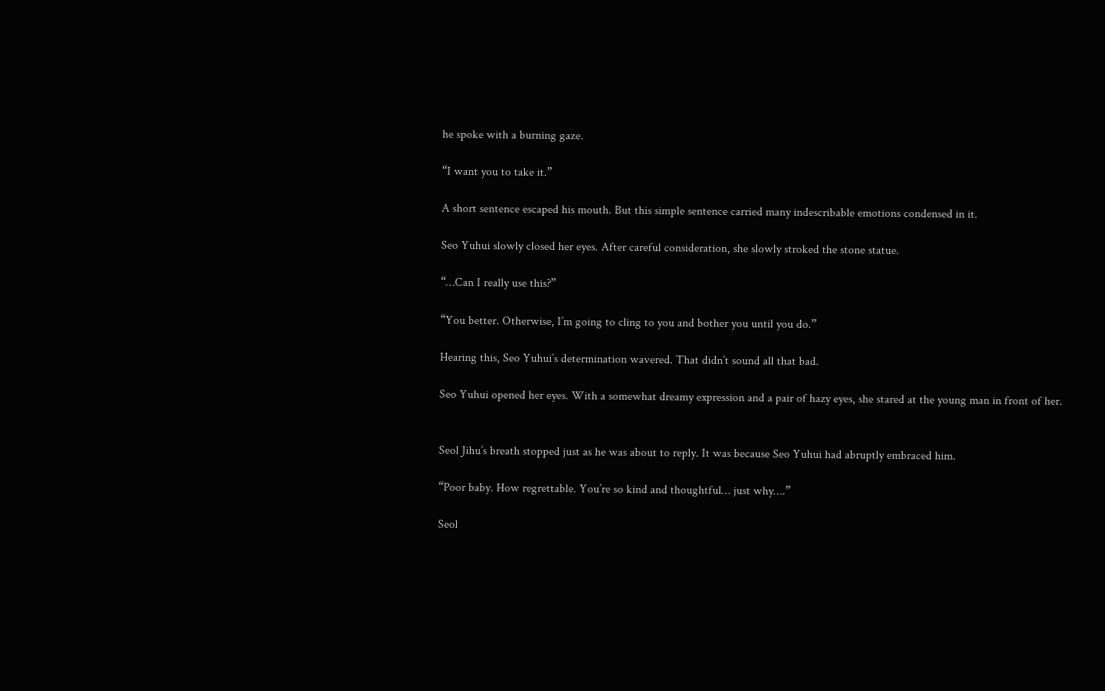he spoke with a burning gaze.

“I want you to take it.”

A short sentence escaped his mouth. But this simple sentence carried many indescribable emotions condensed in it.

Seo Yuhui slowly closed her eyes. After careful consideration, she slowly stroked the stone statue.

“…Can I really use this?”

“You better. Otherwise, I’m going to cling to you and bother you until you do.”

Hearing this, Seo Yuhui’s determination wavered. That didn’t sound all that bad.

Seo Yuhui opened her eyes. With a somewhat dreamy expression and a pair of hazy eyes, she stared at the young man in front of her.


Seol Jihu’s breath stopped just as he was about to reply. It was because Seo Yuhui had abruptly embraced him.

“Poor baby. How regrettable. You’re so kind and thoughtful… just why….”

Seol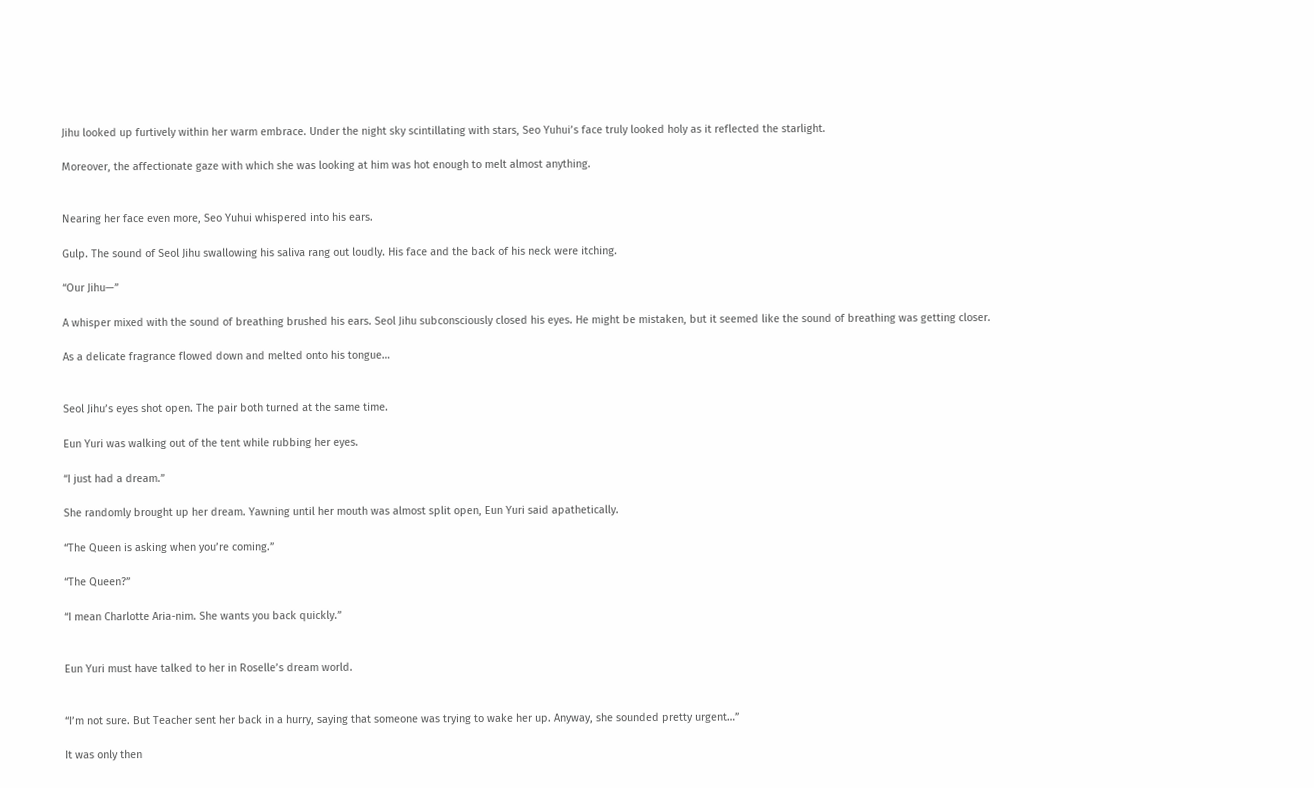Jihu looked up furtively within her warm embrace. Under the night sky scintillating with stars, Seo Yuhui’s face truly looked holy as it reflected the starlight.

Moreover, the affectionate gaze with which she was looking at him was hot enough to melt almost anything.


Nearing her face even more, Seo Yuhui whispered into his ears.

Gulp. The sound of Seol Jihu swallowing his saliva rang out loudly. His face and the back of his neck were itching.

“Our Jihu—”

A whisper mixed with the sound of breathing brushed his ears. Seol Jihu subconsciously closed his eyes. He might be mistaken, but it seemed like the sound of breathing was getting closer.

As a delicate fragrance flowed down and melted onto his tongue…


Seol Jihu’s eyes shot open. The pair both turned at the same time.

Eun Yuri was walking out of the tent while rubbing her eyes.

“I just had a dream.”

She randomly brought up her dream. Yawning until her mouth was almost split open, Eun Yuri said apathetically.

“The Queen is asking when you’re coming.”

“The Queen?”

“I mean Charlotte Aria-nim. She wants you back quickly.”


Eun Yuri must have talked to her in Roselle’s dream world.


“I’m not sure. But Teacher sent her back in a hurry, saying that someone was trying to wake her up. Anyway, she sounded pretty urgent…”

It was only then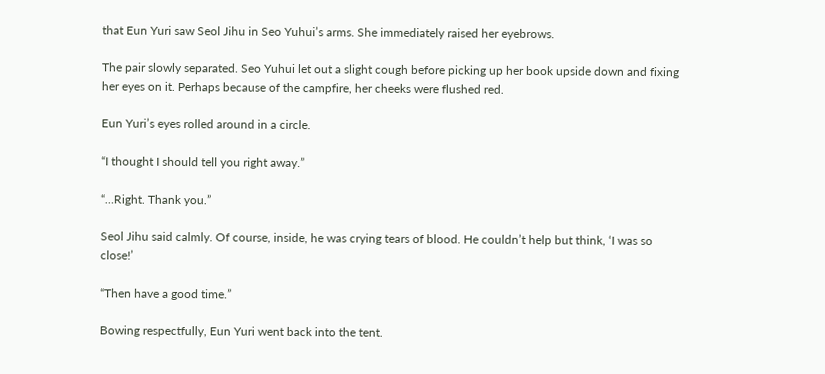that Eun Yuri saw Seol Jihu in Seo Yuhui’s arms. She immediately raised her eyebrows.

The pair slowly separated. Seo Yuhui let out a slight cough before picking up her book upside down and fixing her eyes on it. Perhaps because of the campfire, her cheeks were flushed red.

Eun Yuri’s eyes rolled around in a circle.

“I thought I should tell you right away.”

“…Right. Thank you.”

Seol Jihu said calmly. Of course, inside, he was crying tears of blood. He couldn’t help but think, ‘I was so close!’

“Then have a good time.”

Bowing respectfully, Eun Yuri went back into the tent.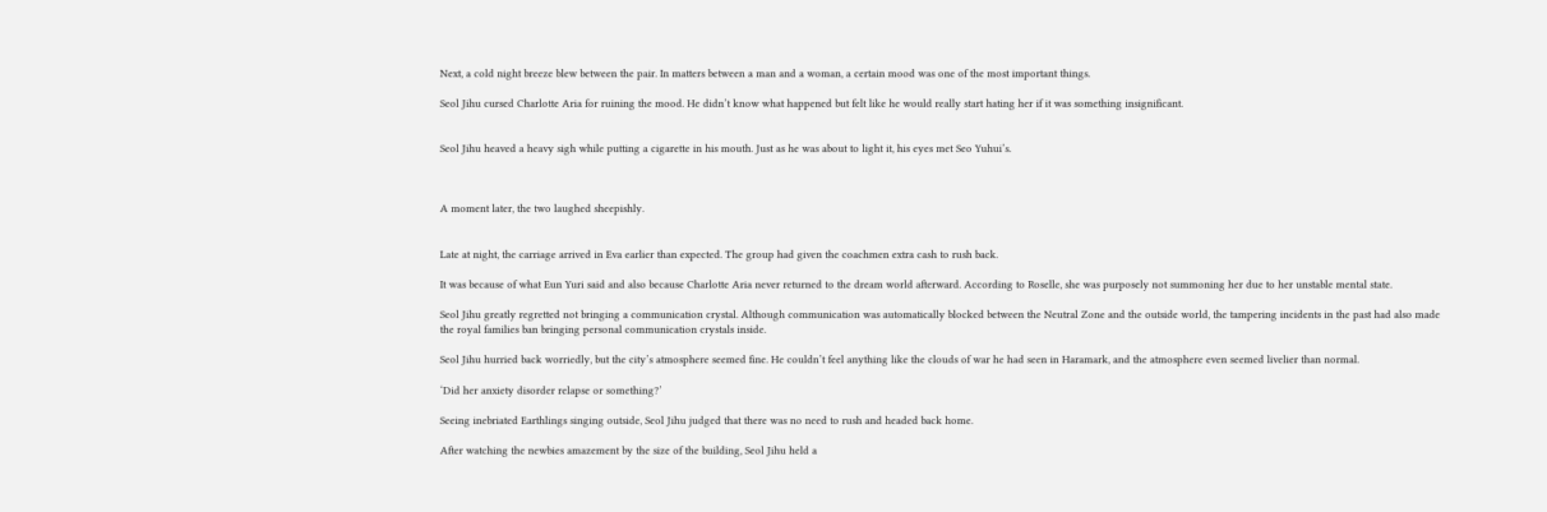Next, a cold night breeze blew between the pair. In matters between a man and a woman, a certain mood was one of the most important things.

Seol Jihu cursed Charlotte Aria for ruining the mood. He didn’t know what happened but felt like he would really start hating her if it was something insignificant.


Seol Jihu heaved a heavy sigh while putting a cigarette in his mouth. Just as he was about to light it, his eyes met Seo Yuhui’s.



A moment later, the two laughed sheepishly.


Late at night, the carriage arrived in Eva earlier than expected. The group had given the coachmen extra cash to rush back.

It was because of what Eun Yuri said and also because Charlotte Aria never returned to the dream world afterward. According to Roselle, she was purposely not summoning her due to her unstable mental state.

Seol Jihu greatly regretted not bringing a communication crystal. Although communication was automatically blocked between the Neutral Zone and the outside world, the tampering incidents in the past had also made the royal families ban bringing personal communication crystals inside.

Seol Jihu hurried back worriedly, but the city’s atmosphere seemed fine. He couldn’t feel anything like the clouds of war he had seen in Haramark, and the atmosphere even seemed livelier than normal.

‘Did her anxiety disorder relapse or something?’

Seeing inebriated Earthlings singing outside, Seol Jihu judged that there was no need to rush and headed back home.

After watching the newbies amazement by the size of the building, Seol Jihu held a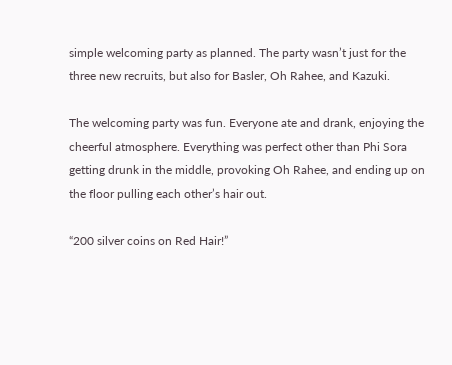simple welcoming party as planned. The party wasn’t just for the three new recruits, but also for Basler, Oh Rahee, and Kazuki.

The welcoming party was fun. Everyone ate and drank, enjoying the cheerful atmosphere. Everything was perfect other than Phi Sora getting drunk in the middle, provoking Oh Rahee, and ending up on the floor pulling each other’s hair out.

“200 silver coins on Red Hair!”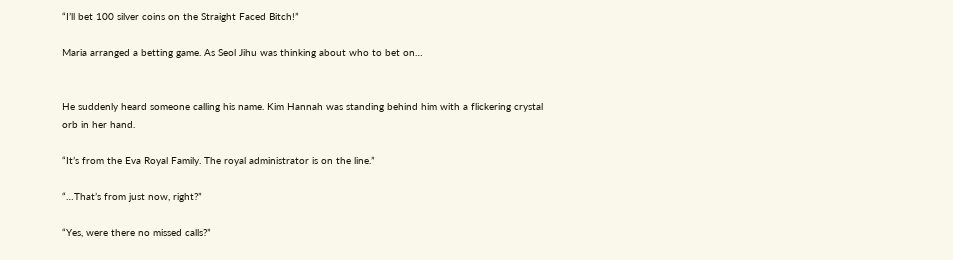“I’ll bet 100 silver coins on the Straight Faced Bitch!”

Maria arranged a betting game. As Seol Jihu was thinking about who to bet on…


He suddenly heard someone calling his name. Kim Hannah was standing behind him with a flickering crystal orb in her hand.

“It’s from the Eva Royal Family. The royal administrator is on the line.”

“…That’s from just now, right?”

“Yes, were there no missed calls?”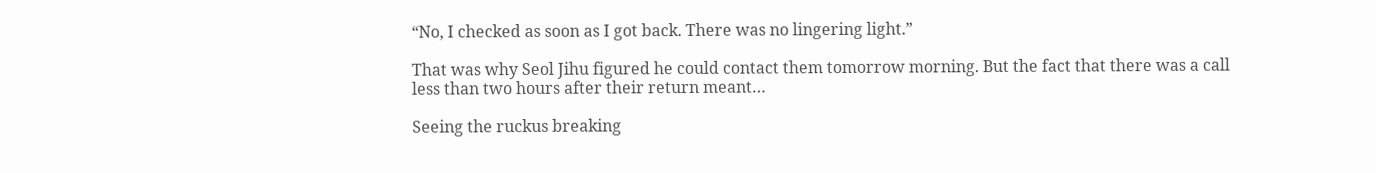“No, I checked as soon as I got back. There was no lingering light.”

That was why Seol Jihu figured he could contact them tomorrow morning. But the fact that there was a call less than two hours after their return meant…

Seeing the ruckus breaking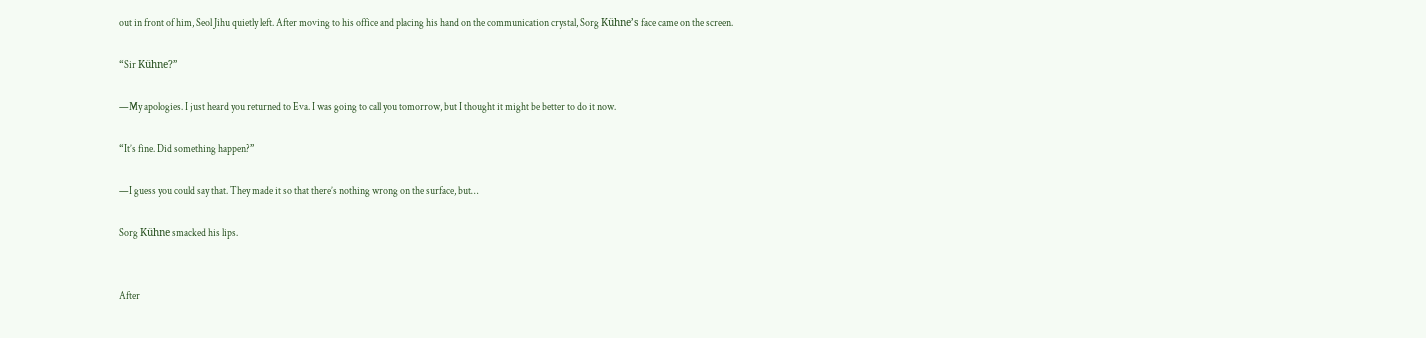out in front of him, Seol Jihu quietly left. After moving to his office and placing his hand on the communication crystal, Sorg Kühne’s face came on the screen.

“Sir Kühne?”

—My apologies. I just heard you returned to Eva. I was going to call you tomorrow, but I thought it might be better to do it now.

“It’s fine. Did something happen?”

—I guess you could say that. They made it so that there’s nothing wrong on the surface, but…

Sorg Kühne smacked his lips.


After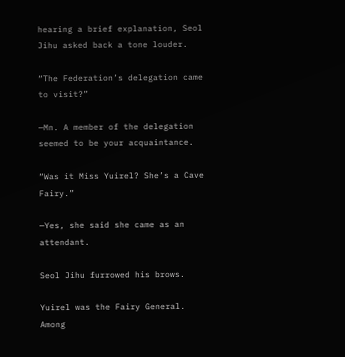hearing a brief explanation, Seol Jihu asked back a tone louder.

“The Federation’s delegation came to visit?”

—Mn. A member of the delegation seemed to be your acquaintance.

“Was it Miss Yuirel? She’s a Cave Fairy.”

—Yes, she said she came as an attendant.

Seol Jihu furrowed his brows.

Yuirel was the Fairy General. Among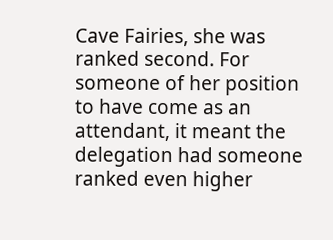Cave Fairies, she was ranked second. For someone of her position to have come as an attendant, it meant the delegation had someone ranked even higher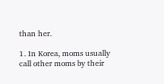than her.

1. In Korea, moms usually call other moms by their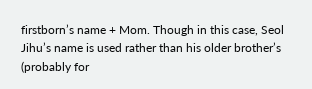firstborn’s name + Mom. Though in this case, Seol Jihu’s name is used rather than his older brother’s (probably for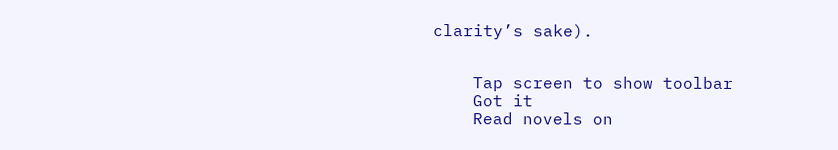clarity’s sake).


    Tap screen to show toolbar
    Got it
    Read novels on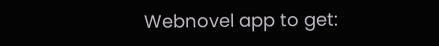Webnovel app to get: